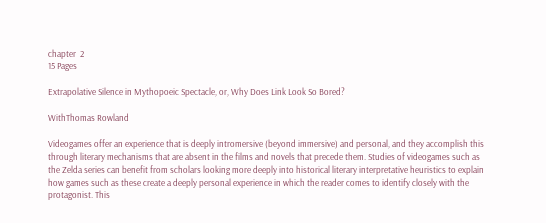chapter  2
15 Pages

Extrapolative Silence in Mythopoeic Spectacle, or, Why Does Link Look So Bored?

WithThomas Rowland

Videogames offer an experience that is deeply intromersive (beyond immersive) and personal, and they accomplish this through literary mechanisms that are absent in the films and novels that precede them. Studies of videogames such as the Zelda series can benefit from scholars looking more deeply into historical literary interpretative heuristics to explain how games such as these create a deeply personal experience in which the reader comes to identify closely with the protagonist. This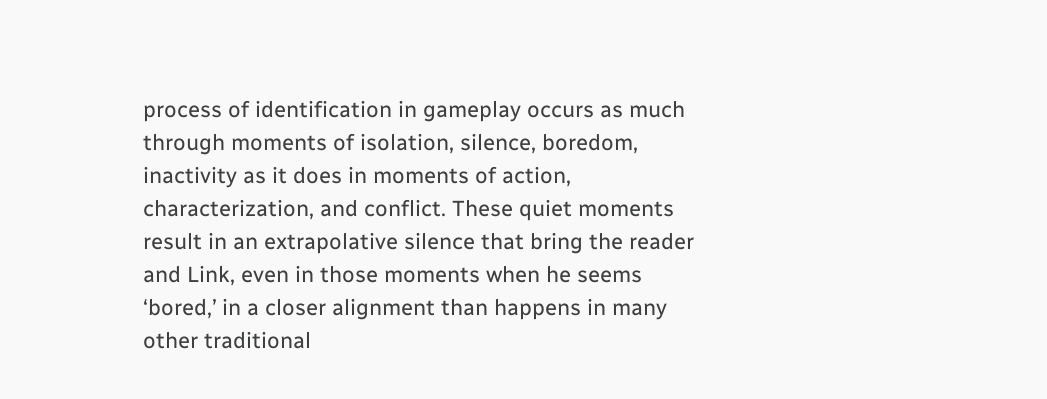process of identification in gameplay occurs as much through moments of isolation, silence, boredom, inactivity as it does in moments of action, characterization, and conflict. These quiet moments result in an extrapolative silence that bring the reader and Link, even in those moments when he seems ‘bored,’ in a closer alignment than happens in many other traditional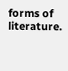forms of literature.